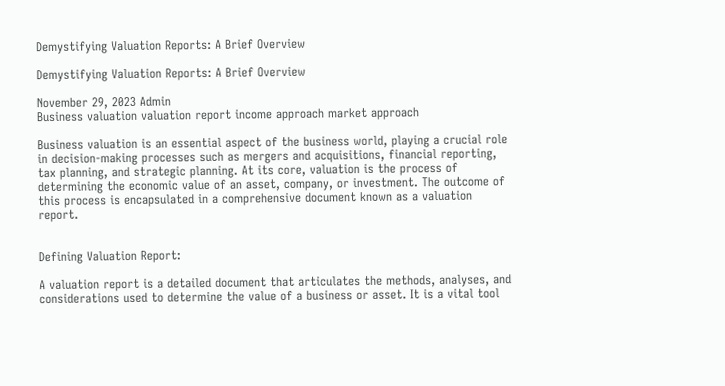Demystifying Valuation Reports: A Brief Overview

Demystifying Valuation Reports: A Brief Overview

November 29, 2023 Admin
Business valuation valuation report income approach market approach

Business valuation is an essential aspect of the business world, playing a crucial role in decision-making processes such as mergers and acquisitions, financial reporting, tax planning, and strategic planning. At its core, valuation is the process of determining the economic value of an asset, company, or investment. The outcome of this process is encapsulated in a comprehensive document known as a valuation report.


Defining Valuation Report:

A valuation report is a detailed document that articulates the methods, analyses, and considerations used to determine the value of a business or asset. It is a vital tool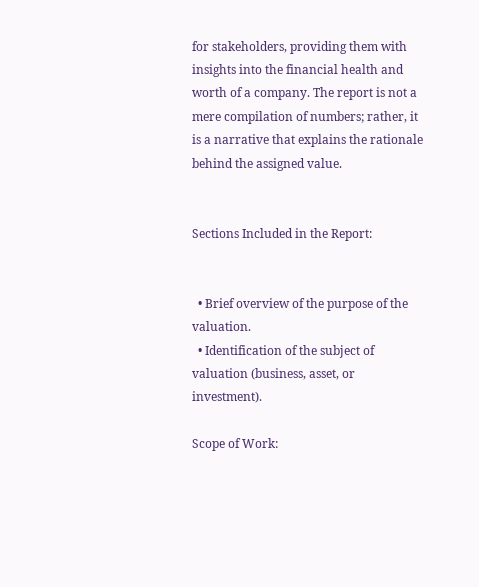for stakeholders, providing them with insights into the financial health and worth of a company. The report is not a mere compilation of numbers; rather, it is a narrative that explains the rationale behind the assigned value.


Sections Included in the Report:


  • Brief overview of the purpose of the valuation.
  • Identification of the subject of valuation (business, asset, or investment).

Scope of Work: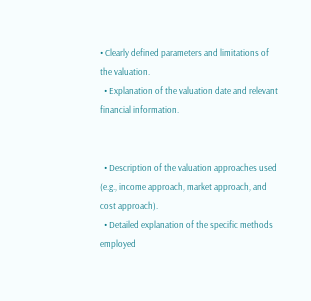• Clearly defined parameters and limitations of the valuation.
  • Explanation of the valuation date and relevant financial information.


  • Description of the valuation approaches used (e.g., income approach, market approach, and cost approach).
  • Detailed explanation of the specific methods employed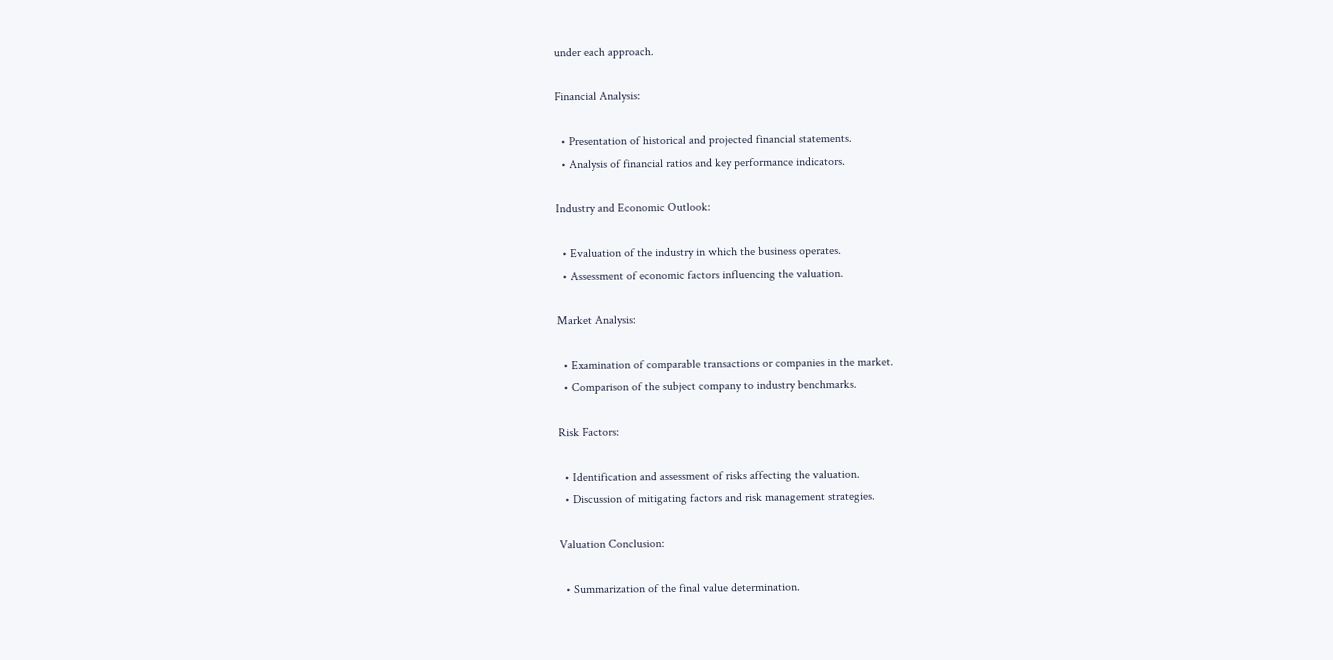under each approach.

Financial Analysis:

  • Presentation of historical and projected financial statements.
  • Analysis of financial ratios and key performance indicators.

Industry and Economic Outlook:

  • Evaluation of the industry in which the business operates.
  • Assessment of economic factors influencing the valuation.

Market Analysis:

  • Examination of comparable transactions or companies in the market.
  • Comparison of the subject company to industry benchmarks.

Risk Factors:

  • Identification and assessment of risks affecting the valuation.
  • Discussion of mitigating factors and risk management strategies.

Valuation Conclusion:

  • Summarization of the final value determination.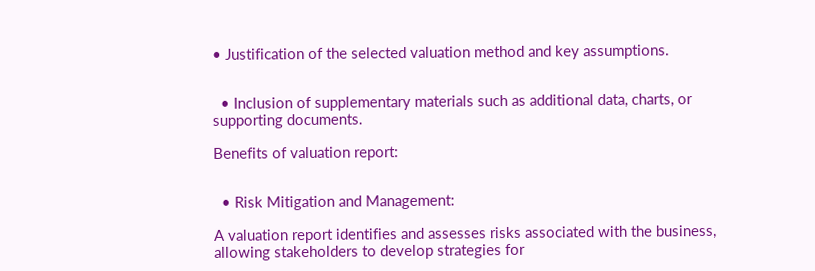• Justification of the selected valuation method and key assumptions.


  • Inclusion of supplementary materials such as additional data, charts, or supporting documents.

Benefits of valuation report:


  • Risk Mitigation and Management:

A valuation report identifies and assesses risks associated with the business, allowing stakeholders to develop strategies for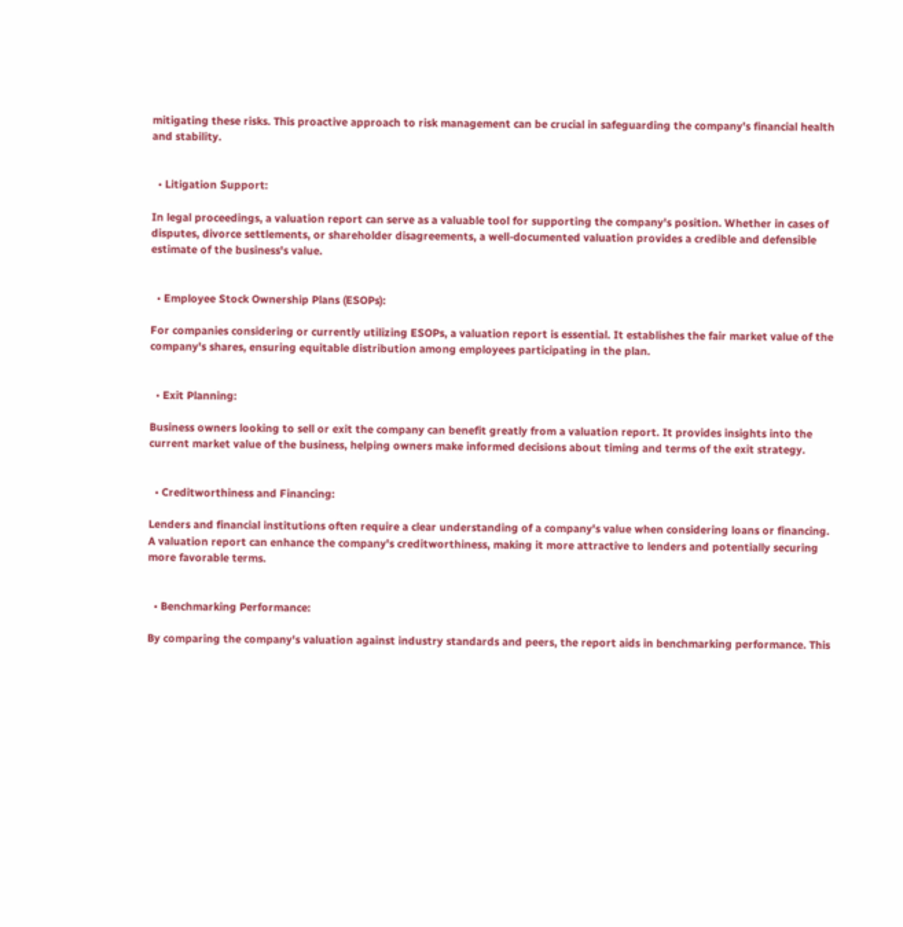mitigating these risks. This proactive approach to risk management can be crucial in safeguarding the company's financial health and stability.


  • Litigation Support:

In legal proceedings, a valuation report can serve as a valuable tool for supporting the company's position. Whether in cases of disputes, divorce settlements, or shareholder disagreements, a well-documented valuation provides a credible and defensible estimate of the business's value.


  • Employee Stock Ownership Plans (ESOPs):

For companies considering or currently utilizing ESOPs, a valuation report is essential. It establishes the fair market value of the company's shares, ensuring equitable distribution among employees participating in the plan.


  • Exit Planning:

Business owners looking to sell or exit the company can benefit greatly from a valuation report. It provides insights into the current market value of the business, helping owners make informed decisions about timing and terms of the exit strategy.


  • Creditworthiness and Financing:

Lenders and financial institutions often require a clear understanding of a company's value when considering loans or financing. A valuation report can enhance the company's creditworthiness, making it more attractive to lenders and potentially securing more favorable terms.


  • Benchmarking Performance:

By comparing the company's valuation against industry standards and peers, the report aids in benchmarking performance. This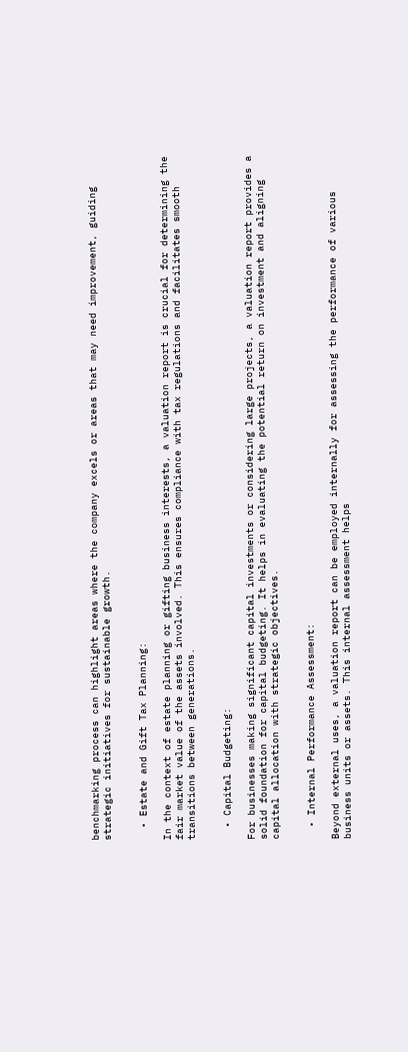benchmarking process can highlight areas where the company excels or areas that may need improvement, guiding strategic initiatives for sustainable growth.


  • Estate and Gift Tax Planning:

In the context of estate planning or gifting business interests, a valuation report is crucial for determining the fair market value of the assets involved. This ensures compliance with tax regulations and facilitates smooth transitions between generations.


  • Capital Budgeting:

For businesses making significant capital investments or considering large projects, a valuation report provides a solid foundation for capital budgeting. It helps in evaluating the potential return on investment and aligning capital allocation with strategic objectives.


  • Internal Performance Assessment:

Beyond external uses, a valuation report can be employed internally for assessing the performance of various business units or assets. This internal assessment helps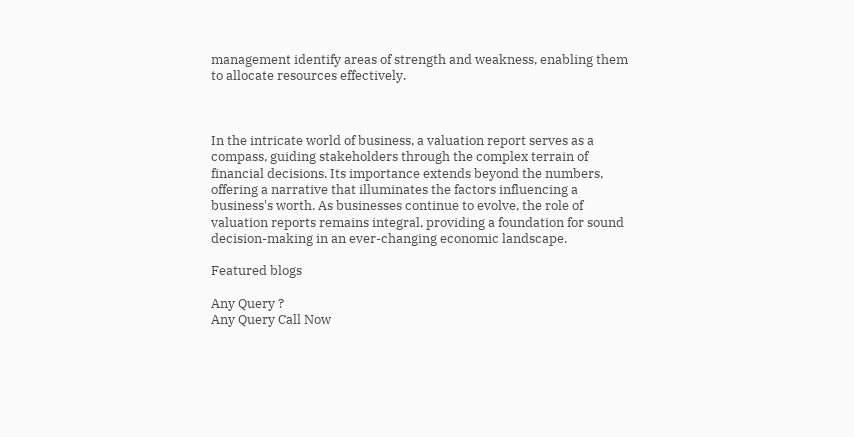management identify areas of strength and weakness, enabling them to allocate resources effectively.



In the intricate world of business, a valuation report serves as a compass, guiding stakeholders through the complex terrain of financial decisions. Its importance extends beyond the numbers, offering a narrative that illuminates the factors influencing a business's worth. As businesses continue to evolve, the role of valuation reports remains integral, providing a foundation for sound decision-making in an ever-changing economic landscape.

Featured blogs

Any Query ?
Any Query Call Now